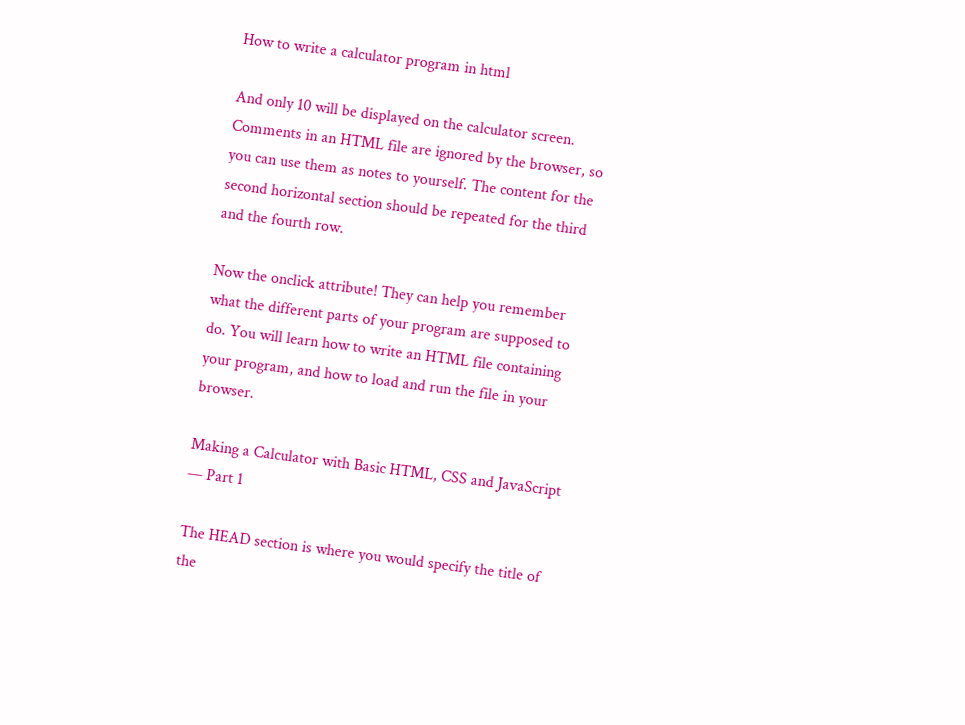How to write a calculator program in html

And only 10 will be displayed on the calculator screen. Comments in an HTML file are ignored by the browser, so you can use them as notes to yourself. The content for the second horizontal section should be repeated for the third and the fourth row.

Now the onclick attribute! They can help you remember what the different parts of your program are supposed to do. You will learn how to write an HTML file containing your program, and how to load and run the file in your browser.

Making a Calculator with Basic HTML, CSS and JavaScript — Part 1

The HEAD section is where you would specify the title of the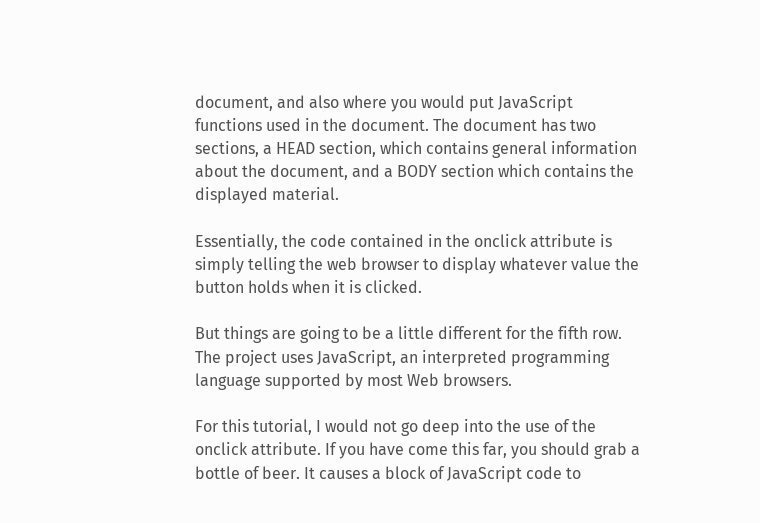document, and also where you would put JavaScript functions used in the document. The document has two sections, a HEAD section, which contains general information about the document, and a BODY section which contains the displayed material.

Essentially, the code contained in the onclick attribute is simply telling the web browser to display whatever value the button holds when it is clicked.

But things are going to be a little different for the fifth row. The project uses JavaScript, an interpreted programming language supported by most Web browsers.

For this tutorial, I would not go deep into the use of the onclick attribute. If you have come this far, you should grab a bottle of beer. It causes a block of JavaScript code to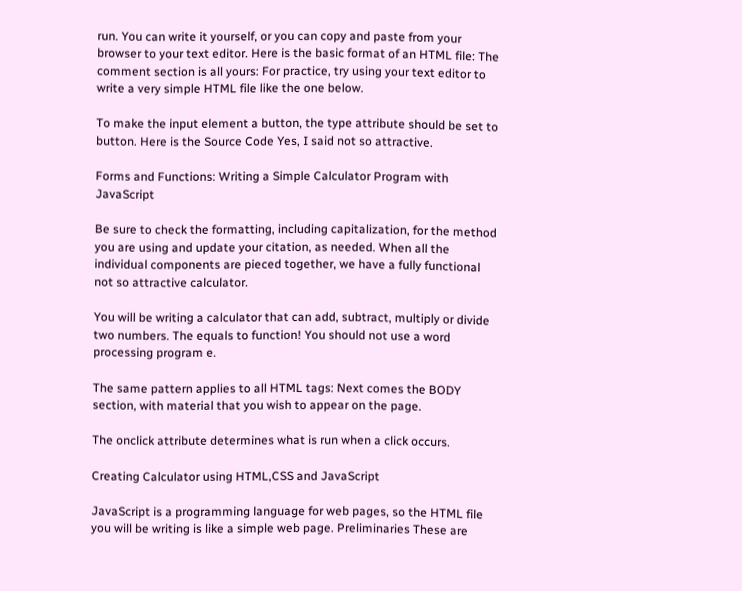run. You can write it yourself, or you can copy and paste from your browser to your text editor. Here is the basic format of an HTML file: The comment section is all yours: For practice, try using your text editor to write a very simple HTML file like the one below.

To make the input element a button, the type attribute should be set to button. Here is the Source Code Yes, I said not so attractive.

Forms and Functions: Writing a Simple Calculator Program with JavaScript

Be sure to check the formatting, including capitalization, for the method you are using and update your citation, as needed. When all the individual components are pieced together, we have a fully functional not so attractive calculator.

You will be writing a calculator that can add, subtract, multiply or divide two numbers. The equals to function! You should not use a word processing program e.

The same pattern applies to all HTML tags: Next comes the BODY section, with material that you wish to appear on the page.

The onclick attribute determines what is run when a click occurs.

Creating Calculator using HTML,CSS and JavaScript

JavaScript is a programming language for web pages, so the HTML file you will be writing is like a simple web page. Preliminaries These are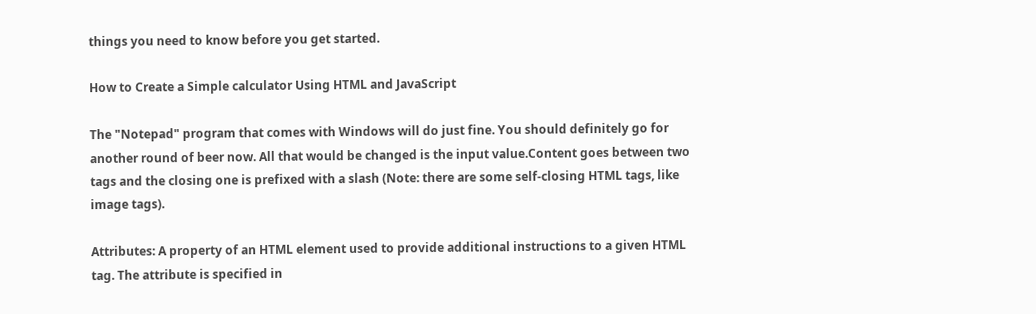things you need to know before you get started.

How to Create a Simple calculator Using HTML and JavaScript

The "Notepad" program that comes with Windows will do just fine. You should definitely go for another round of beer now. All that would be changed is the input value.Content goes between two tags and the closing one is prefixed with a slash (Note: there are some self-closing HTML tags, like image tags).

Attributes: A property of an HTML element used to provide additional instructions to a given HTML tag. The attribute is specified in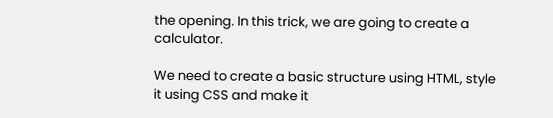the opening. In this trick, we are going to create a calculator.

We need to create a basic structure using HTML, style it using CSS and make it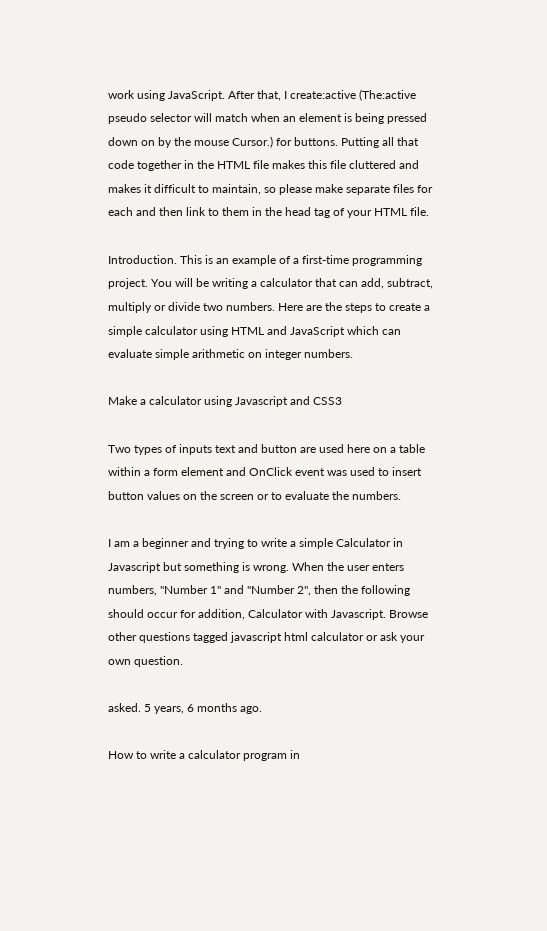work using JavaScript. After that, I create:active (The:active pseudo selector will match when an element is being pressed down on by the mouse Cursor.) for buttons. Putting all that code together in the HTML file makes this file cluttered and makes it difficult to maintain, so please make separate files for each and then link to them in the head tag of your HTML file.

Introduction. This is an example of a first-time programming project. You will be writing a calculator that can add, subtract, multiply or divide two numbers. Here are the steps to create a simple calculator using HTML and JavaScript which can evaluate simple arithmetic on integer numbers.

Make a calculator using Javascript and CSS3

Two types of inputs text and button are used here on a table within a form element and OnClick event was used to insert button values on the screen or to evaluate the numbers.

I am a beginner and trying to write a simple Calculator in Javascript but something is wrong. When the user enters numbers, "Number 1" and "Number 2", then the following should occur for addition, Calculator with Javascript. Browse other questions tagged javascript html calculator or ask your own question.

asked. 5 years, 6 months ago.

How to write a calculator program in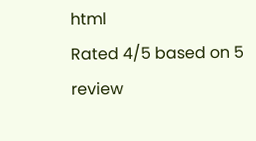html
Rated 4/5 based on 5 review